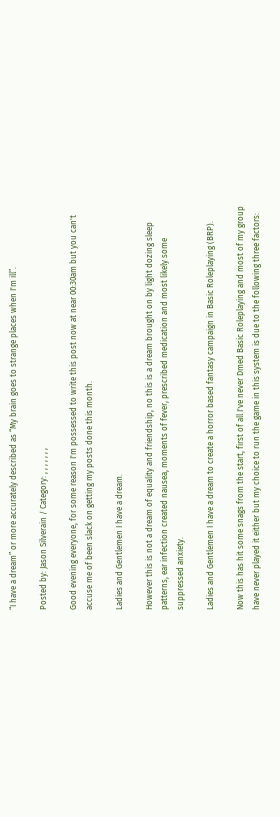“I have a dream” or more accurately described as “My brain goes to strange places when I'm ill”.

Posted by: Jason Silverain / Category: , , , , , , ,

Good evening everyone, for some reason I'm possessed to write this post now at near 00:30am but you can't accuse me of been slack on getting my posts done this month.

Ladies and Gentlemen I have a dream.

However this is not a dream of equality and friendship, no this is a dream brought on by light dozing sleep patterns, ear infection created nausea, moments of fever, prescribed medication and most likely some suppressed anxiety.

Ladies and Gentlemen I have a dream to create a horror based fantasy campaign in Basic Roleplaying (BRP).

Now this has hit some snags from the start, first of all I've never Dmed Basic Roleplaying and most of my group have never played it either but my choice to run the game in this system is due to the following three factors: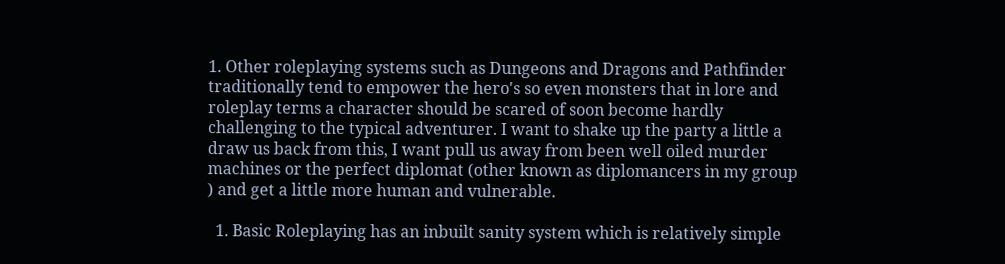1. Other roleplaying systems such as Dungeons and Dragons and Pathfinder traditionally tend to empower the hero's so even monsters that in lore and roleplay terms a character should be scared of soon become hardly challenging to the typical adventurer. I want to shake up the party a little a draw us back from this, I want pull us away from been well oiled murder machines or the perfect diplomat (other known as diplomancers in my group ) and get a little more human and vulnerable.

  1. Basic Roleplaying has an inbuilt sanity system which is relatively simple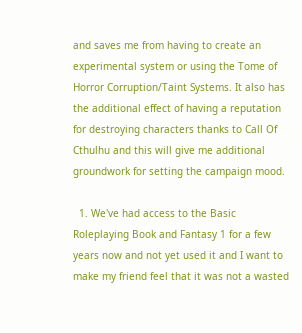and saves me from having to create an experimental system or using the Tome of Horror Corruption/Taint Systems. It also has the additional effect of having a reputation for destroying characters thanks to Call Of Cthulhu and this will give me additional groundwork for setting the campaign mood.

  1. We've had access to the Basic Roleplaying Book and Fantasy 1 for a few years now and not yet used it and I want to make my friend feel that it was not a wasted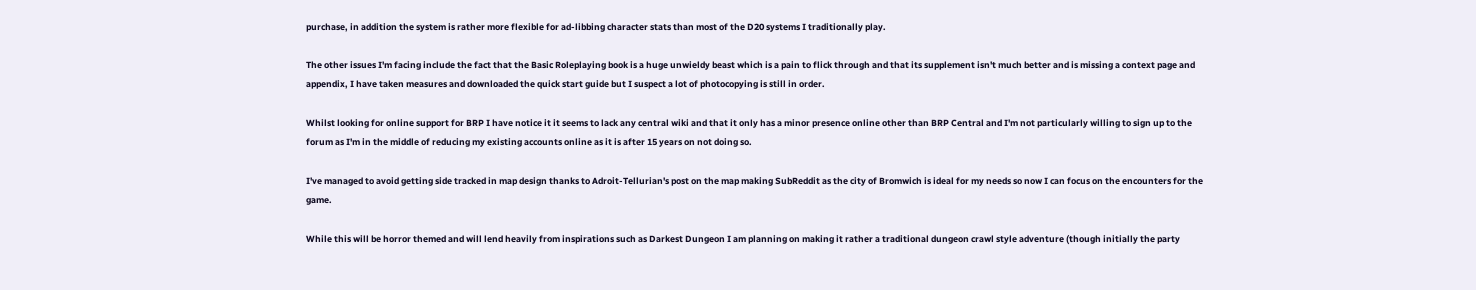purchase, in addition the system is rather more flexible for ad-libbing character stats than most of the D20 systems I traditionally play.

The other issues I'm facing include the fact that the Basic Roleplaying book is a huge unwieldy beast which is a pain to flick through and that its supplement isn't much better and is missing a context page and appendix, I have taken measures and downloaded the quick start guide but I suspect a lot of photocopying is still in order.

Whilst looking for online support for BRP I have notice it it seems to lack any central wiki and that it only has a minor presence online other than BRP Central and I'm not particularly willing to sign up to the forum as I'm in the middle of reducing my existing accounts online as it is after 15 years on not doing so.

I've managed to avoid getting side tracked in map design thanks to Adroit-Tellurian's post on the map making SubReddit as the city of Bromwich is ideal for my needs so now I can focus on the encounters for the game.

While this will be horror themed and will lend heavily from inspirations such as Darkest Dungeon I am planning on making it rather a traditional dungeon crawl style adventure (though initially the party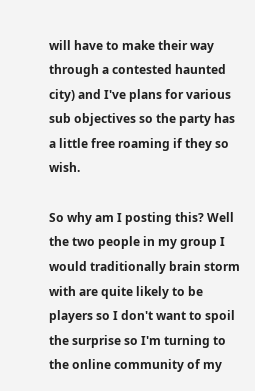will have to make their way through a contested haunted city) and I've plans for various sub objectives so the party has a little free roaming if they so wish.

So why am I posting this? Well the two people in my group I would traditionally brain storm with are quite likely to be players so I don't want to spoil the surprise so I'm turning to the online community of my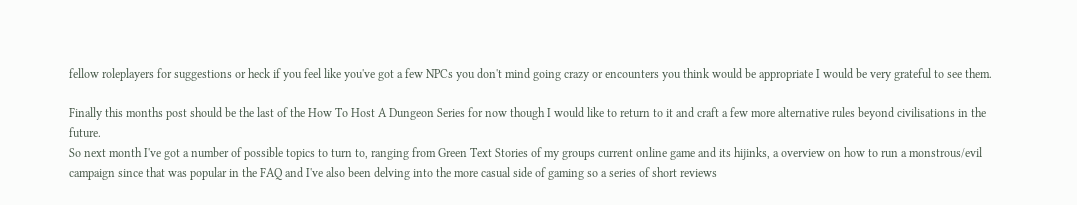fellow roleplayers for suggestions or heck if you feel like you've got a few NPCs you don't mind going crazy or encounters you think would be appropriate I would be very grateful to see them.

Finally this months post should be the last of the How To Host A Dungeon Series for now though I would like to return to it and craft a few more alternative rules beyond civilisations in the future.
So next month I've got a number of possible topics to turn to, ranging from Green Text Stories of my groups current online game and its hijinks, a overview on how to run a monstrous/evil campaign since that was popular in the FAQ and I've also been delving into the more casual side of gaming so a series of short reviews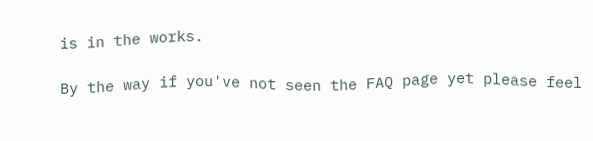is in the works.

By the way if you've not seen the FAQ page yet please feel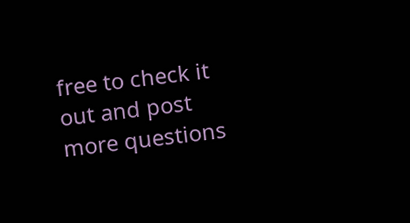free to check it out and post more questions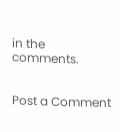in the comments.


Post a Comment